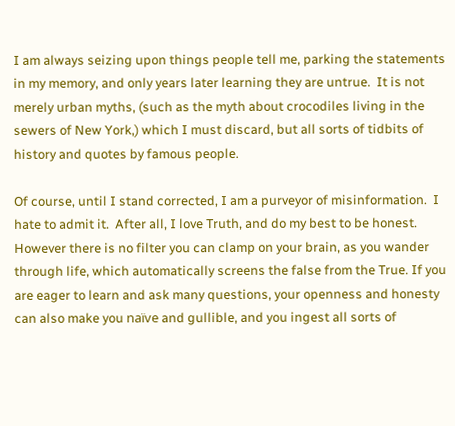I am always seizing upon things people tell me, parking the statements in my memory, and only years later learning they are untrue.  It is not merely urban myths, (such as the myth about crocodiles living in the sewers of New York,) which I must discard, but all sorts of tidbits of history and quotes by famous people.

Of course, until I stand corrected, I am a purveyor of misinformation.  I hate to admit it.  After all, I love Truth, and do my best to be honest.  However there is no filter you can clamp on your brain, as you wander through life, which automatically screens the false from the True. If you are eager to learn and ask many questions, your openness and honesty can also make you naïve and gullible, and you ingest all sorts of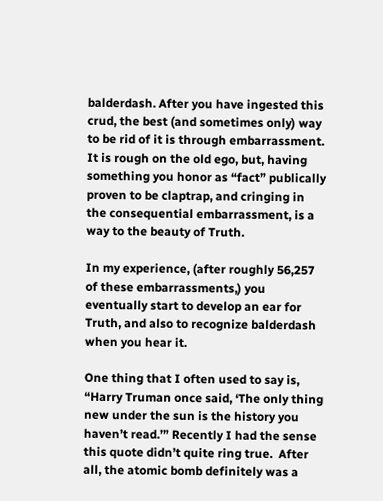balderdash. After you have ingested this crud, the best (and sometimes only) way to be rid of it is through embarrassment. It is rough on the old ego, but, having something you honor as “fact” publically proven to be claptrap, and cringing in the consequential embarrassment, is a way to the beauty of Truth.

In my experience, (after roughly 56,257 of these embarrassments,) you eventually start to develop an ear for Truth, and also to recognize balderdash when you hear it.

One thing that I often used to say is, “Harry Truman once said, ‘The only thing new under the sun is the history you haven’t read.’” Recently I had the sense this quote didn’t quite ring true.  After all, the atomic bomb definitely was a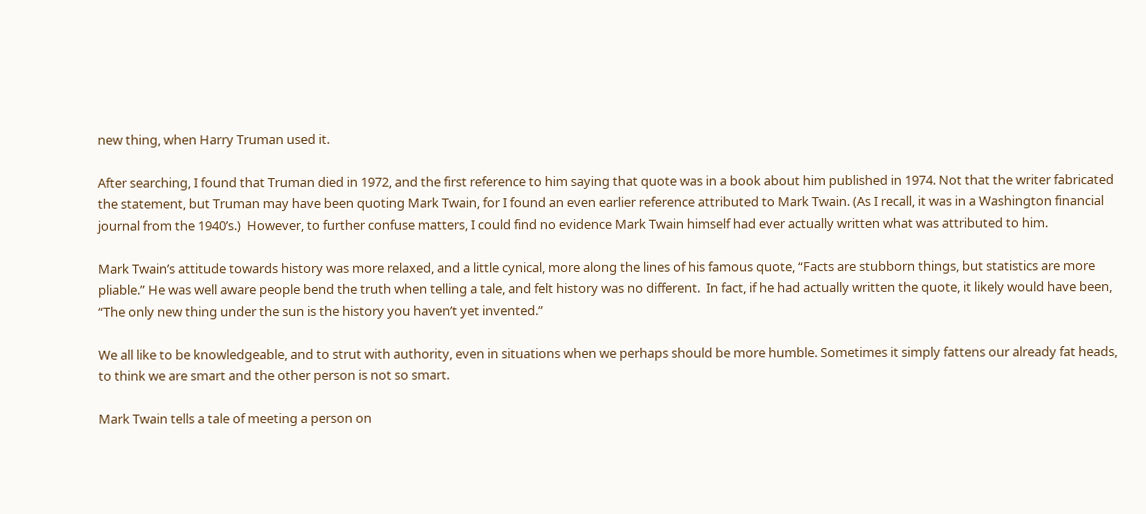new thing, when Harry Truman used it.

After searching, I found that Truman died in 1972, and the first reference to him saying that quote was in a book about him published in 1974. Not that the writer fabricated the statement, but Truman may have been quoting Mark Twain, for I found an even earlier reference attributed to Mark Twain. (As I recall, it was in a Washington financial journal from the 1940’s.)  However, to further confuse matters, I could find no evidence Mark Twain himself had ever actually written what was attributed to him.

Mark Twain’s attitude towards history was more relaxed, and a little cynical, more along the lines of his famous quote, “Facts are stubborn things, but statistics are more pliable.” He was well aware people bend the truth when telling a tale, and felt history was no different.  In fact, if he had actually written the quote, it likely would have been, “The only new thing under the sun is the history you haven’t yet invented.”

We all like to be knowledgeable, and to strut with authority, even in situations when we perhaps should be more humble. Sometimes it simply fattens our already fat heads, to think we are smart and the other person is not so smart.

Mark Twain tells a tale of meeting a person on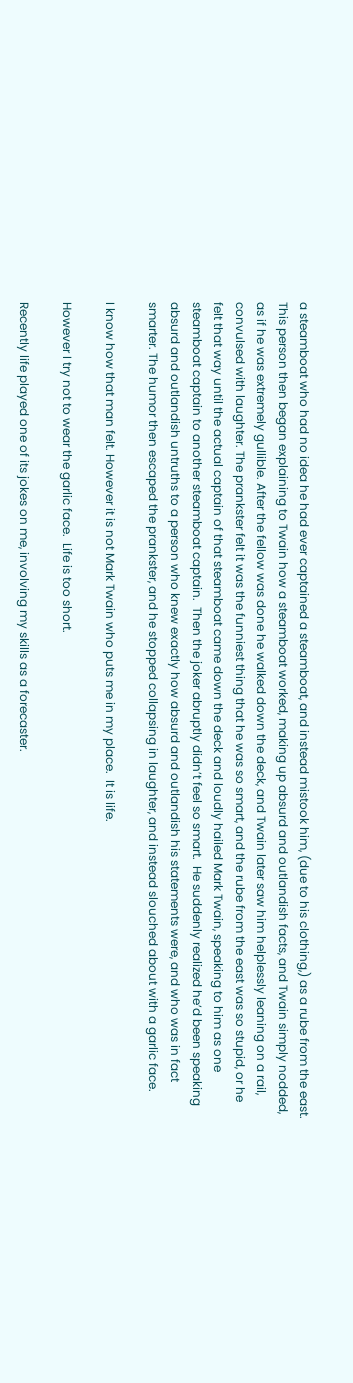a steamboat who had no idea he had ever captained a steamboat, and instead mistook him, (due to his clothing,) as a rube from the east.  This person then began explaining to Twain how a steamboat worked, making up absurd and outlandish facts, and Twain simply nodded, as if he was extremely gullible. After the fellow was done he walked down the deck, and Twain later saw him helplessly leaning on a rail, convulsed with laughter. The prankster felt it was the funniest thing that he was so smart, and the rube from the east was so stupid, or he felt that way until the actual captain of that steamboat came down the deck and loudly hailed Mark Twain, speaking to him as one steamboat captain to another steamboat captain.  Then the joker abruptly didn’t feel so smart.  He suddenly realized he’d been speaking absurd and outlandish untruths to a person who knew exactly how absurd and outlandish his statements were, and who was in fact smarter. The humor then escaped the prankster, and he stopped collapsing in laughter, and instead slouched about with a garlic face.

I know how that man felt. However it is not Mark Twain who puts me in my place.  It is life.

However I try not to wear the garlic face.  Life is too short.

Recently life played one of its jokes on me, involving my skills as a forecaster.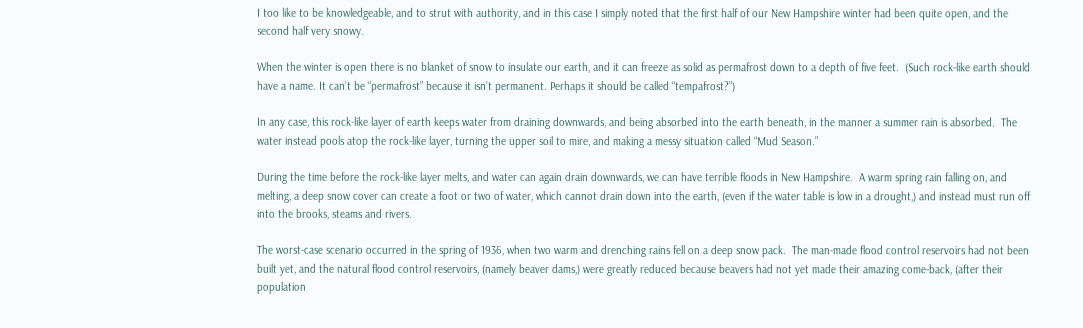I too like to be knowledgeable, and to strut with authority, and in this case I simply noted that the first half of our New Hampshire winter had been quite open, and the second half very snowy.

When the winter is open there is no blanket of snow to insulate our earth, and it can freeze as solid as permafrost down to a depth of five feet.  (Such rock-like earth should have a name. It can’t be “permafrost” because it isn’t permanent. Perhaps it should be called “tempafrost?”)

In any case, this rock-like layer of earth keeps water from draining downwards, and being absorbed into the earth beneath, in the manner a summer rain is absorbed.  The water instead pools atop the rock-like layer, turning the upper soil to mire, and making a messy situation called “Mud Season.”

During the time before the rock-like layer melts, and water can again drain downwards, we can have terrible floods in New Hampshire.  A warm spring rain falling on, and melting, a deep snow cover can create a foot or two of water, which cannot drain down into the earth, (even if the water table is low in a drought,) and instead must run off into the brooks, steams and rivers.

The worst-case scenario occurred in the spring of 1936, when two warm and drenching rains fell on a deep snow pack.  The man-made flood control reservoirs had not been built yet, and the natural flood control reservoirs, (namely beaver dams,) were greatly reduced because beavers had not yet made their amazing come-back, (after their population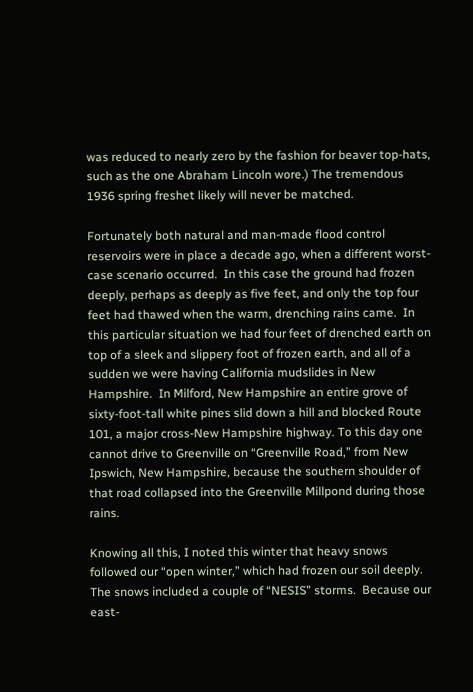was reduced to nearly zero by the fashion for beaver top-hats, such as the one Abraham Lincoln wore.) The tremendous 1936 spring freshet likely will never be matched.

Fortunately both natural and man-made flood control reservoirs were in place a decade ago, when a different worst-case scenario occurred.  In this case the ground had frozen deeply, perhaps as deeply as five feet, and only the top four feet had thawed when the warm, drenching rains came.  In this particular situation we had four feet of drenched earth on top of a sleek and slippery foot of frozen earth, and all of a sudden we were having California mudslides in New Hampshire.  In Milford, New Hampshire an entire grove of sixty-foot-tall white pines slid down a hill and blocked Route 101, a major cross-New Hampshire highway. To this day one cannot drive to Greenville on “Greenville Road,” from New Ipswich, New Hampshire, because the southern shoulder of that road collapsed into the Greenville Millpond during those rains.

Knowing all this, I noted this winter that heavy snows followed our “open winter,” which had frozen our soil deeply. The snows included a couple of “NESIS” storms.  Because our east-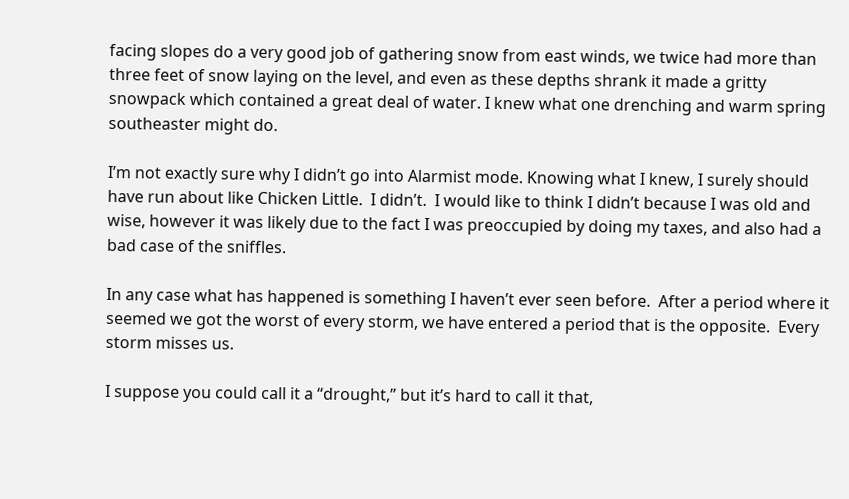facing slopes do a very good job of gathering snow from east winds, we twice had more than three feet of snow laying on the level, and even as these depths shrank it made a gritty snowpack which contained a great deal of water. I knew what one drenching and warm spring southeaster might do.

I’m not exactly sure why I didn’t go into Alarmist mode. Knowing what I knew, I surely should have run about like Chicken Little.  I didn’t.  I would like to think I didn’t because I was old and wise, however it was likely due to the fact I was preoccupied by doing my taxes, and also had a bad case of the sniffles.

In any case what has happened is something I haven’t ever seen before.  After a period where it seemed we got the worst of every storm, we have entered a period that is the opposite.  Every storm misses us.

I suppose you could call it a “drought,” but it’s hard to call it that,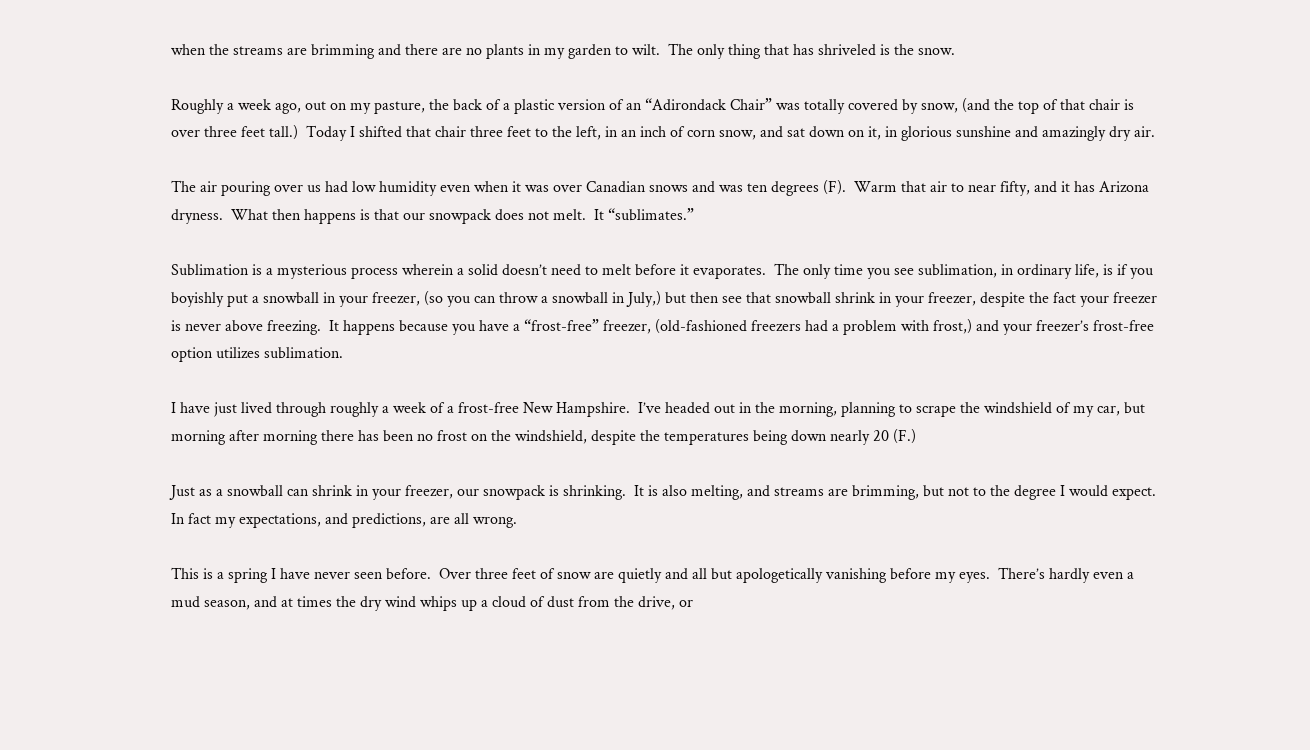when the streams are brimming and there are no plants in my garden to wilt.  The only thing that has shriveled is the snow.

Roughly a week ago, out on my pasture, the back of a plastic version of an “Adirondack Chair” was totally covered by snow, (and the top of that chair is over three feet tall.)  Today I shifted that chair three feet to the left, in an inch of corn snow, and sat down on it, in glorious sunshine and amazingly dry air.

The air pouring over us had low humidity even when it was over Canadian snows and was ten degrees (F).  Warm that air to near fifty, and it has Arizona dryness.  What then happens is that our snowpack does not melt.  It “sublimates.”

Sublimation is a mysterious process wherein a solid doesn’t need to melt before it evaporates.  The only time you see sublimation, in ordinary life, is if you boyishly put a snowball in your freezer, (so you can throw a snowball in July,) but then see that snowball shrink in your freezer, despite the fact your freezer is never above freezing.  It happens because you have a “frost-free” freezer, (old-fashioned freezers had a problem with frost,) and your freezer’s frost-free option utilizes sublimation.

I have just lived through roughly a week of a frost-free New Hampshire.  I’ve headed out in the morning, planning to scrape the windshield of my car, but morning after morning there has been no frost on the windshield, despite the temperatures being down nearly 20 (F.)

Just as a snowball can shrink in your freezer, our snowpack is shrinking.  It is also melting, and streams are brimming, but not to the degree I would expect.  In fact my expectations, and predictions, are all wrong.

This is a spring I have never seen before.  Over three feet of snow are quietly and all but apologetically vanishing before my eyes.  There’s hardly even a mud season, and at times the dry wind whips up a cloud of dust from the drive, or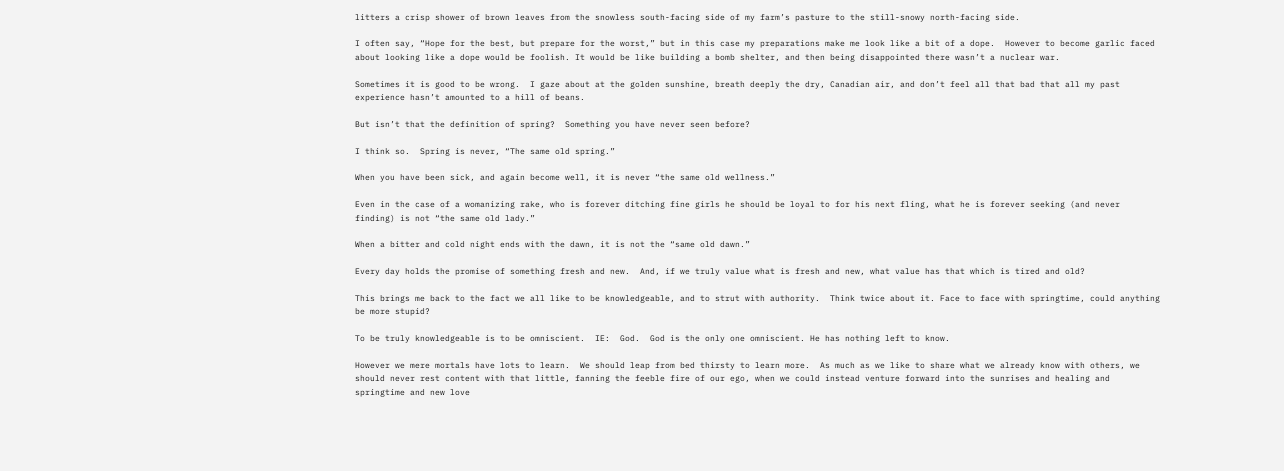litters a crisp shower of brown leaves from the snowless south-facing side of my farm’s pasture to the still-snowy north-facing side.

I often say, “Hope for the best, but prepare for the worst,” but in this case my preparations make me look like a bit of a dope.  However to become garlic faced about looking like a dope would be foolish. It would be like building a bomb shelter, and then being disappointed there wasn’t a nuclear war.

Sometimes it is good to be wrong.  I gaze about at the golden sunshine, breath deeply the dry, Canadian air, and don’t feel all that bad that all my past experience hasn’t amounted to a hill of beans.

But isn’t that the definition of spring?  Something you have never seen before?

I think so.  Spring is never, “The same old spring.”

When you have been sick, and again become well, it is never “the same old wellness.”

Even in the case of a womanizing rake, who is forever ditching fine girls he should be loyal to for his next fling, what he is forever seeking (and never finding) is not “the same old lady.”

When a bitter and cold night ends with the dawn, it is not the “same old dawn.”

Every day holds the promise of something fresh and new.  And, if we truly value what is fresh and new, what value has that which is tired and old?

This brings me back to the fact we all like to be knowledgeable, and to strut with authority.  Think twice about it. Face to face with springtime, could anything be more stupid?

To be truly knowledgeable is to be omniscient.  IE:  God.  God is the only one omniscient. He has nothing left to know.

However we mere mortals have lots to learn.  We should leap from bed thirsty to learn more.  As much as we like to share what we already know with others, we should never rest content with that little, fanning the feeble fire of our ego, when we could instead venture forward into the sunrises and healing and springtime and new love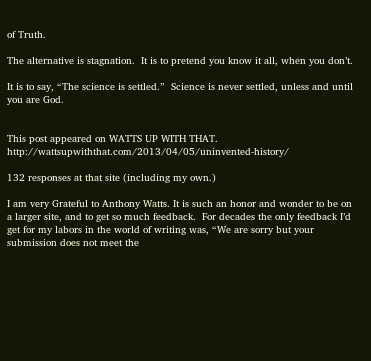of Truth.

The alternative is stagnation.  It is to pretend you know it all, when you don’t.

It is to say, “The science is settled.”  Science is never settled, unless and until you are God.


This post appeared on WATTS UP WITH THAT.  http://wattsupwiththat.com/2013/04/05/uninvented-history/

132 responses at that site (including my own.)

I am very Grateful to Anthony Watts. It is such an honor and wonder to be on a larger site, and to get so much feedback.  For decades the only feedback I’d get for my labors in the world of writing was, “We are sorry but your submission does not meet the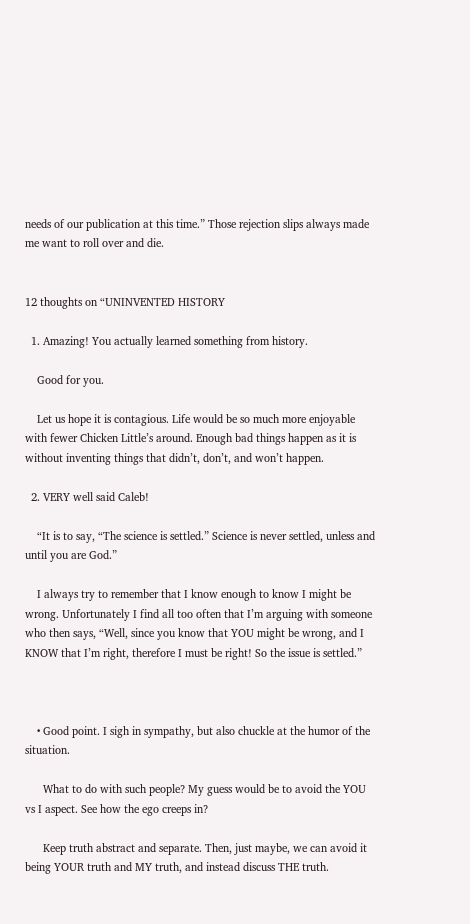needs of our publication at this time.” Those rejection slips always made me want to roll over and die.


12 thoughts on “UNINVENTED HISTORY

  1. Amazing! You actually learned something from history.

    Good for you.

    Let us hope it is contagious. Life would be so much more enjoyable with fewer Chicken Little’s around. Enough bad things happen as it is without inventing things that didn’t, don’t, and won’t happen.

  2. VERY well said Caleb!

    “It is to say, “The science is settled.” Science is never settled, unless and until you are God.”

    I always try to remember that I know enough to know I might be wrong. Unfortunately I find all too often that I’m arguing with someone who then says, “Well, since you know that YOU might be wrong, and I KNOW that I’m right, therefore I must be right! So the issue is settled.”



    • Good point. I sigh in sympathy, but also chuckle at the humor of the situation.

      What to do with such people? My guess would be to avoid the YOU vs I aspect. See how the ego creeps in?

      Keep truth abstract and separate. Then, just maybe, we can avoid it being YOUR truth and MY truth, and instead discuss THE truth.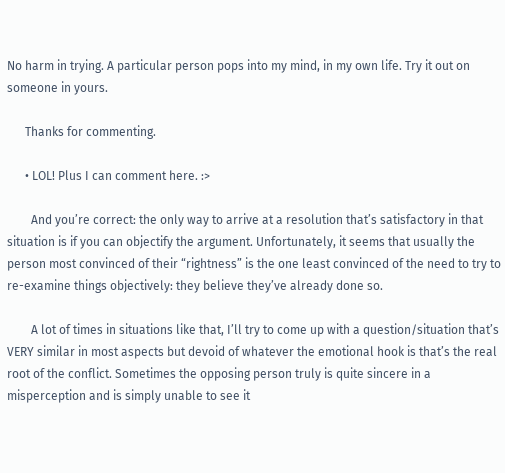No harm in trying. A particular person pops into my mind, in my own life. Try it out on someone in yours.

      Thanks for commenting.

      • LOL! Plus I can comment here. :>

        And you’re correct: the only way to arrive at a resolution that’s satisfactory in that situation is if you can objectify the argument. Unfortunately, it seems that usually the person most convinced of their “rightness” is the one least convinced of the need to try to re-examine things objectively: they believe they’ve already done so.

        A lot of times in situations like that, I’ll try to come up with a question/situation that’s VERY similar in most aspects but devoid of whatever the emotional hook is that’s the real root of the conflict. Sometimes the opposing person truly is quite sincere in a misperception and is simply unable to see it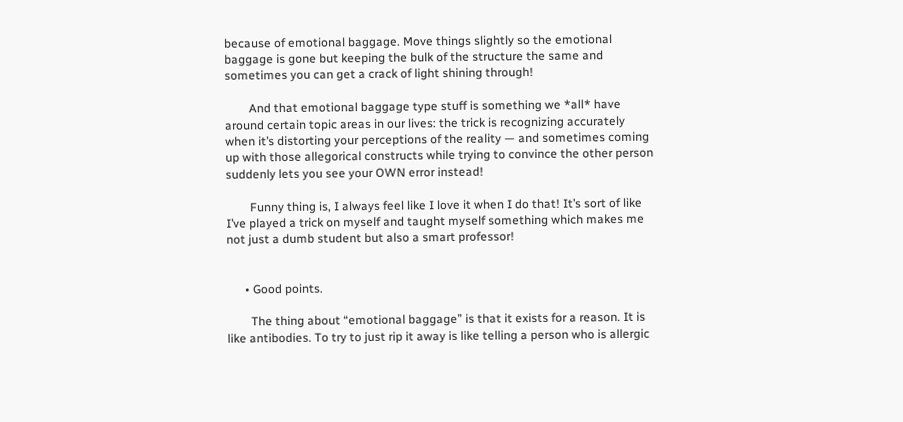because of emotional baggage. Move things slightly so the emotional baggage is gone but keeping the bulk of the structure the same and sometimes you can get a crack of light shining through!

        And that emotional baggage type stuff is something we *all* have around certain topic areas in our lives: the trick is recognizing accurately when it’s distorting your perceptions of the reality — and sometimes coming up with those allegorical constructs while trying to convince the other person suddenly lets you see your OWN error instead!

        Funny thing is, I always feel like I love it when I do that! It’s sort of like I’ve played a trick on myself and taught myself something which makes me not just a dumb student but also a smart professor!


      • Good points.

        The thing about “emotional baggage” is that it exists for a reason. It is like antibodies. To try to just rip it away is like telling a person who is allergic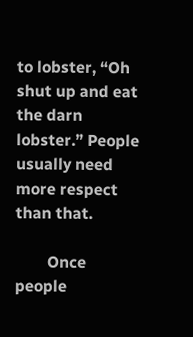to lobster, “Oh shut up and eat the darn lobster.” People usually need more respect than that.

        Once people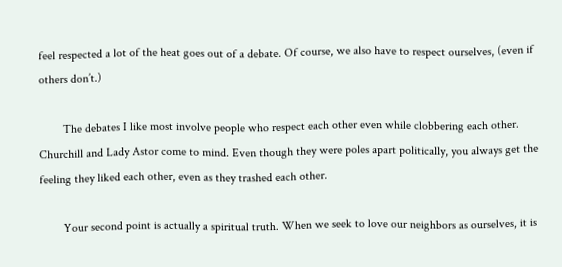feel respected a lot of the heat goes out of a debate. Of course, we also have to respect ourselves, (even if others don’t.)

        The debates I like most involve people who respect each other even while clobbering each other. Churchill and Lady Astor come to mind. Even though they were poles apart politically, you always get the feeling they liked each other, even as they trashed each other.

        Your second point is actually a spiritual truth. When we seek to love our neighbors as ourselves, it is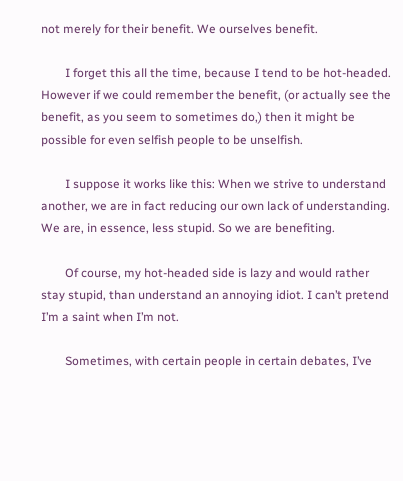not merely for their benefit. We ourselves benefit.

        I forget this all the time, because I tend to be hot-headed. However if we could remember the benefit, (or actually see the benefit, as you seem to sometimes do,) then it might be possible for even selfish people to be unselfish.

        I suppose it works like this: When we strive to understand another, we are in fact reducing our own lack of understanding. We are, in essence, less stupid. So we are benefiting.

        Of course, my hot-headed side is lazy and would rather stay stupid, than understand an annoying idiot. I can’t pretend I’m a saint when I’m not.

        Sometimes, with certain people in certain debates, I’ve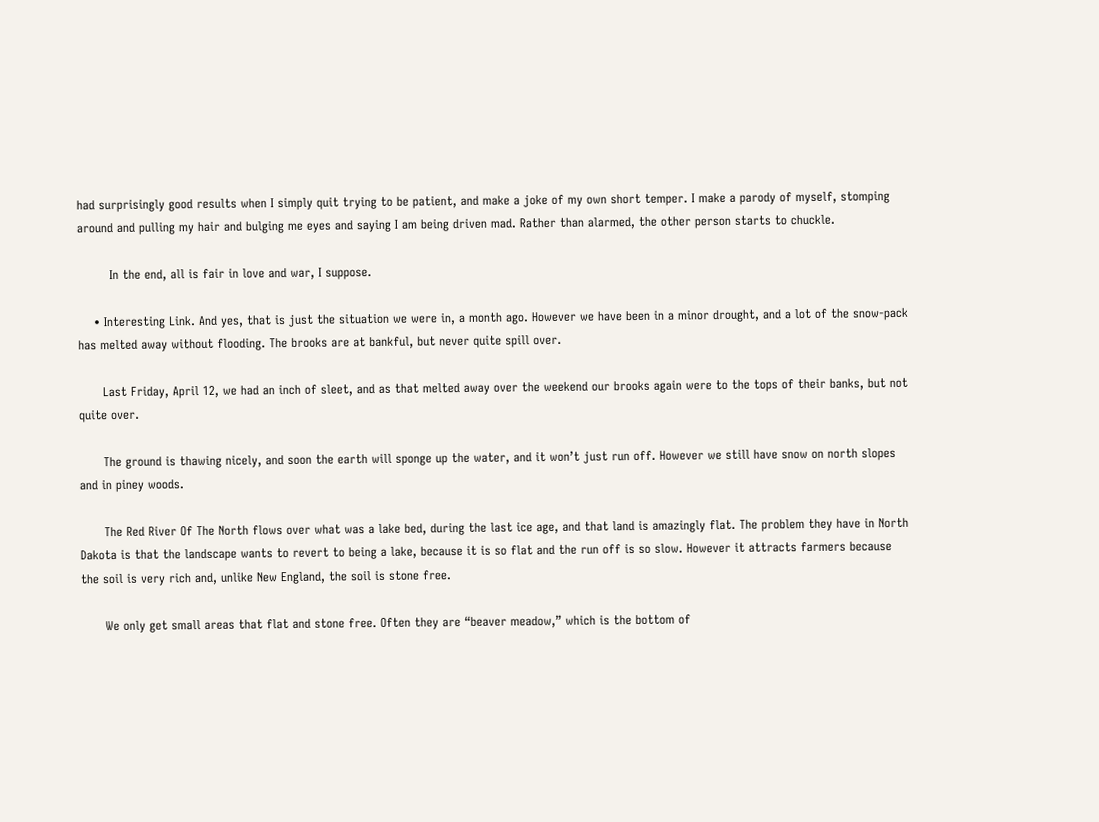had surprisingly good results when I simply quit trying to be patient, and make a joke of my own short temper. I make a parody of myself, stomping around and pulling my hair and bulging me eyes and saying I am being driven mad. Rather than alarmed, the other person starts to chuckle.

        In the end, all is fair in love and war, I suppose.

    • Interesting Link. And yes, that is just the situation we were in, a month ago. However we have been in a minor drought, and a lot of the snow-pack has melted away without flooding. The brooks are at bankful, but never quite spill over.

      Last Friday, April 12, we had an inch of sleet, and as that melted away over the weekend our brooks again were to the tops of their banks, but not quite over.

      The ground is thawing nicely, and soon the earth will sponge up the water, and it won’t just run off. However we still have snow on north slopes and in piney woods.

      The Red River Of The North flows over what was a lake bed, during the last ice age, and that land is amazingly flat. The problem they have in North Dakota is that the landscape wants to revert to being a lake, because it is so flat and the run off is so slow. However it attracts farmers because the soil is very rich and, unlike New England, the soil is stone free.

      We only get small areas that flat and stone free. Often they are “beaver meadow,” which is the bottom of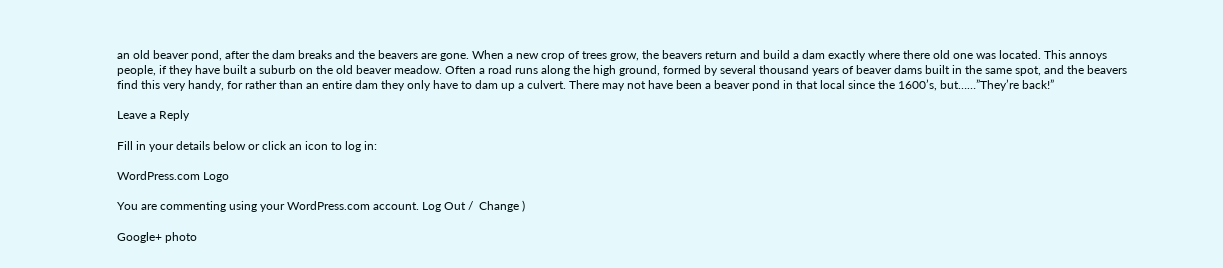an old beaver pond, after the dam breaks and the beavers are gone. When a new crop of trees grow, the beavers return and build a dam exactly where there old one was located. This annoys people, if they have built a suburb on the old beaver meadow. Often a road runs along the high ground, formed by several thousand years of beaver dams built in the same spot, and the beavers find this very handy, for rather than an entire dam they only have to dam up a culvert. There may not have been a beaver pond in that local since the 1600’s, but……”They’re back!”

Leave a Reply

Fill in your details below or click an icon to log in:

WordPress.com Logo

You are commenting using your WordPress.com account. Log Out /  Change )

Google+ photo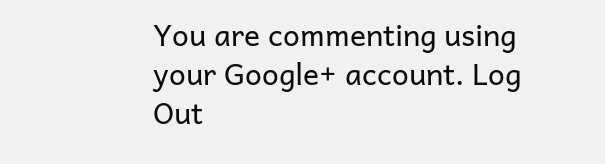You are commenting using your Google+ account. Log Out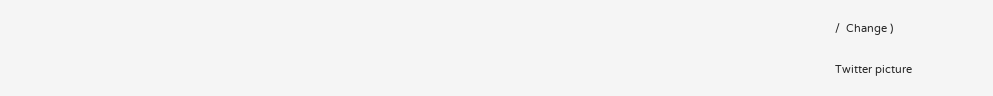/  Change )

Twitter picture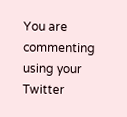You are commenting using your Twitter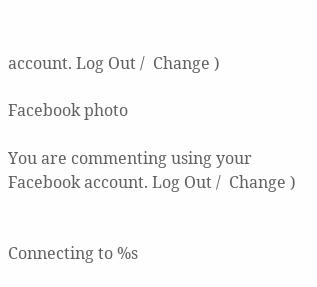account. Log Out /  Change )

Facebook photo

You are commenting using your Facebook account. Log Out /  Change )


Connecting to %s